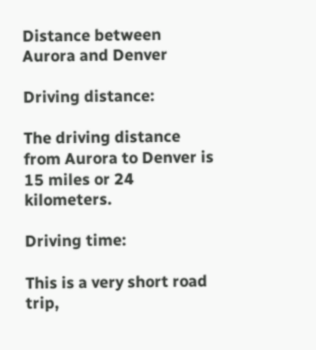Distance between Aurora and Denver

Driving distance:

The driving distance from Aurora to Denver is 15 miles or 24 kilometers.

Driving time:

This is a very short road trip,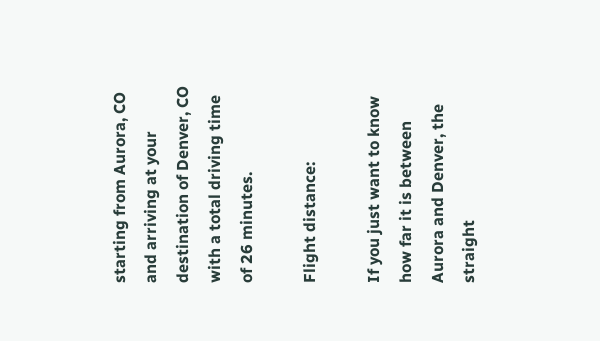starting from Aurora, CO and arriving at your destination of Denver, CO with a total driving time of 26 minutes.

Flight distance:

If you just want to know how far it is between Aurora and Denver, the straight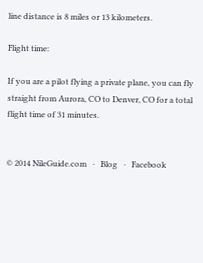line distance is 8 miles or 13 kilometers.

Flight time:

If you are a pilot flying a private plane, you can fly straight from Aurora, CO to Denver, CO for a total flight time of 31 minutes.


© 2014 NileGuide.com   ·   Blog   ·   Facebook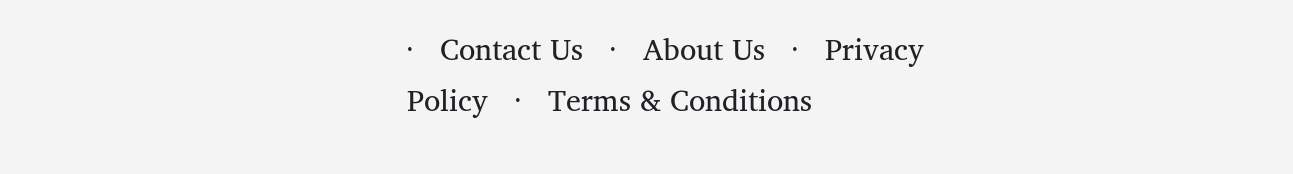·   Contact Us   ·   About Us   ·   Privacy Policy   ·   Terms & Conditions